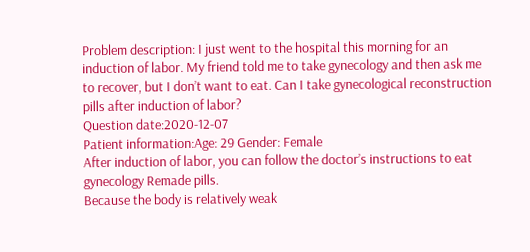Problem description: I just went to the hospital this morning for an induction of labor. My friend told me to take gynecology and then ask me to recover, but I don’t want to eat. Can I take gynecological reconstruction pills after induction of labor?
Question date:2020-12-07
Patient information:Age: 29 Gender: Female
After induction of labor, you can follow the doctor’s instructions to eat gynecology Remade pills.
Because the body is relatively weak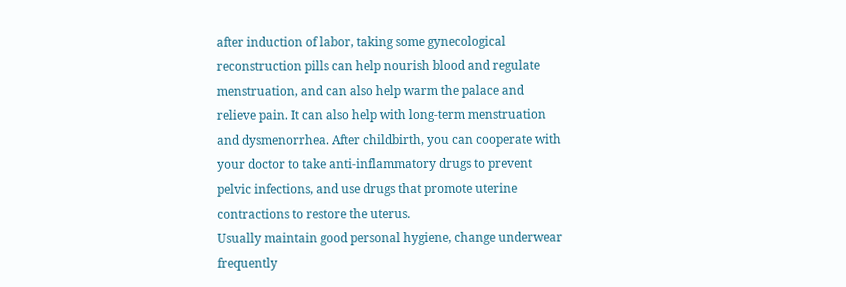after induction of labor, taking some gynecological reconstruction pills can help nourish blood and regulate menstruation, and can also help warm the palace and relieve pain. It can also help with long-term menstruation and dysmenorrhea. After childbirth, you can cooperate with your doctor to take anti-inflammatory drugs to prevent pelvic infections, and use drugs that promote uterine contractions to restore the uterus.
Usually maintain good personal hygiene, change underwear frequently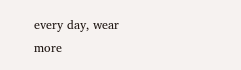every day, wear more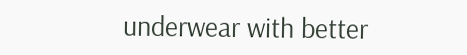underwear with better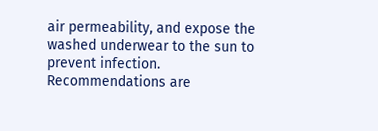air permeability, and expose the washed underwear to the sun to prevent infection.
Recommendations are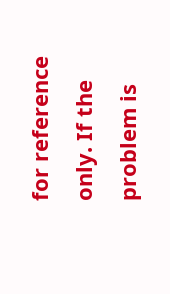for reference only. If the problem is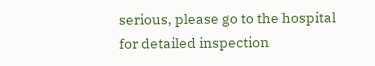serious, please go to the hospital for detailed inspection